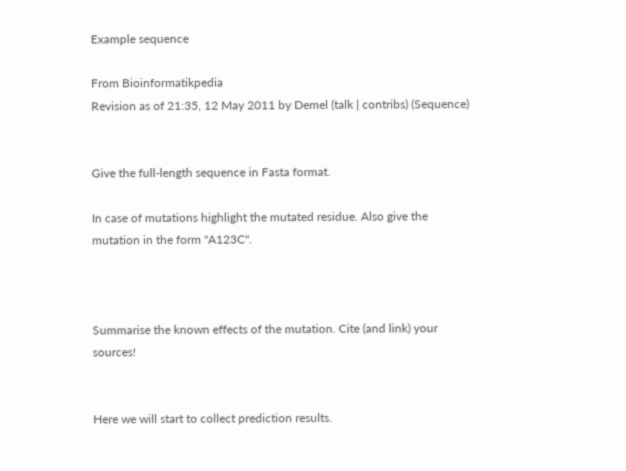Example sequence

From Bioinformatikpedia
Revision as of 21:35, 12 May 2011 by Demel (talk | contribs) (Sequence)


Give the full-length sequence in Fasta format.

In case of mutations highlight the mutated residue. Also give the mutation in the form "A123C".



Summarise the known effects of the mutation. Cite (and link) your sources!


Here we will start to collect prediction results.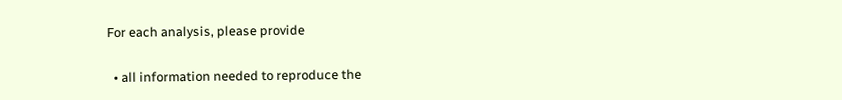For each analysis, please provide

  • all information needed to reproduce the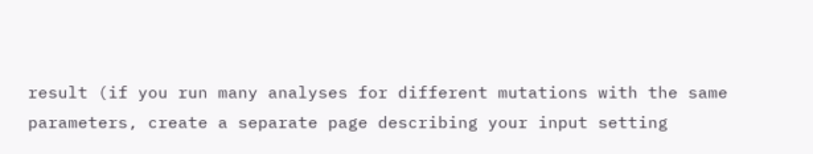result (if you run many analyses for different mutations with the same parameters, create a separate page describing your input setting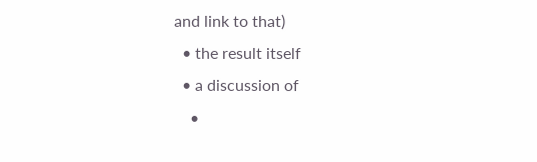and link to that)
  • the result itself
  • a discussion of
    •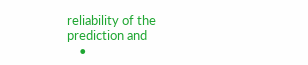reliability of the prediction and
    •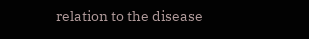relation to the disease